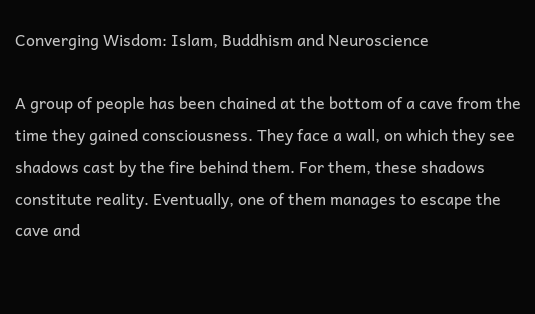Converging Wisdom: Islam, Buddhism and Neuroscience

A group of people has been chained at the bottom of a cave from the time they gained consciousness. They face a wall, on which they see shadows cast by the fire behind them. For them, these shadows constitute reality. Eventually, one of them manages to escape the cave and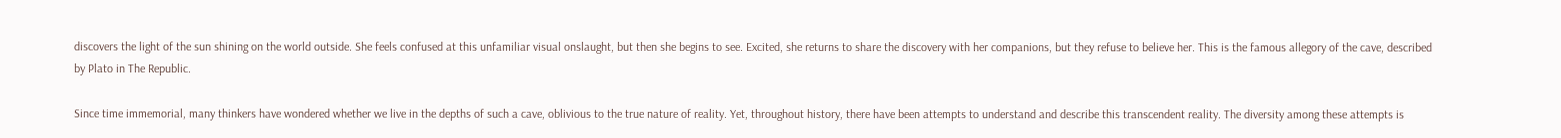discovers the light of the sun shining on the world outside. She feels confused at this unfamiliar visual onslaught, but then she begins to see. Excited, she returns to share the discovery with her companions, but they refuse to believe her. This is the famous allegory of the cave, described by Plato in The Republic.

Since time immemorial, many thinkers have wondered whether we live in the depths of such a cave, oblivious to the true nature of reality. Yet, throughout history, there have been attempts to understand and describe this transcendent reality. The diversity among these attempts is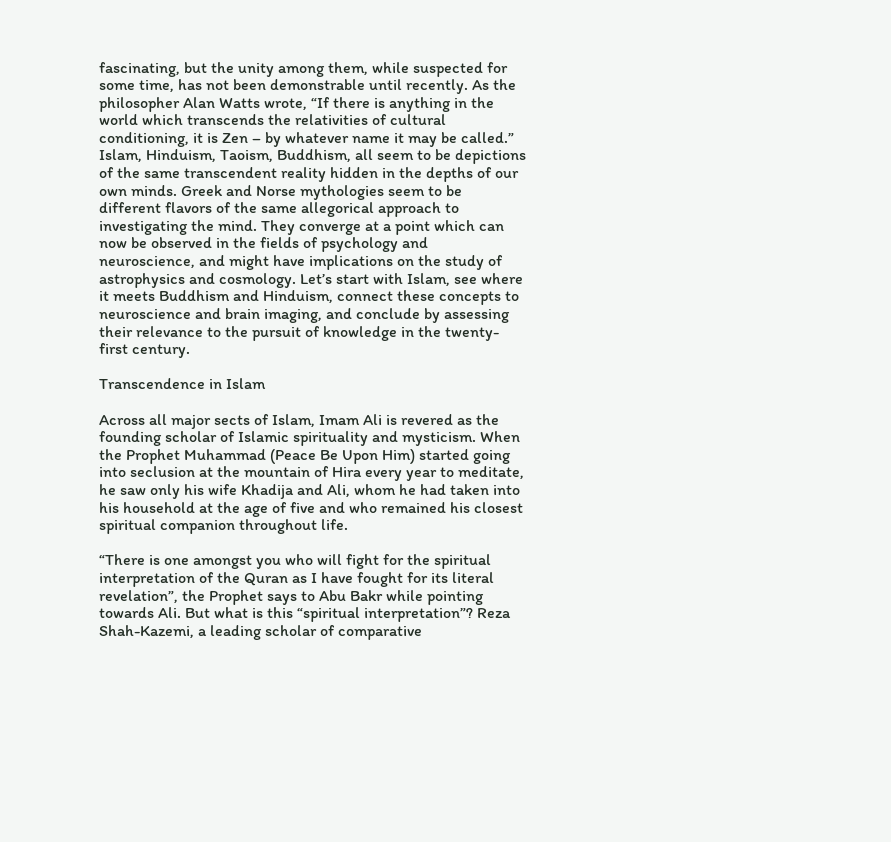fascinating, but the unity among them, while suspected for some time, has not been demonstrable until recently. As the philosopher Alan Watts wrote, “If there is anything in the world which transcends the relativities of cultural conditioning, it is Zen – by whatever name it may be called.” Islam, Hinduism, Taoism, Buddhism, all seem to be depictions of the same transcendent reality hidden in the depths of our own minds. Greek and Norse mythologies seem to be different flavors of the same allegorical approach to investigating the mind. They converge at a point which can now be observed in the fields of psychology and neuroscience, and might have implications on the study of astrophysics and cosmology. Let’s start with Islam, see where it meets Buddhism and Hinduism, connect these concepts to neuroscience and brain imaging, and conclude by assessing their relevance to the pursuit of knowledge in the twenty-first century.

Transcendence in Islam

Across all major sects of Islam, Imam Ali is revered as the founding scholar of Islamic spirituality and mysticism. When the Prophet Muhammad (Peace Be Upon Him) started going into seclusion at the mountain of Hira every year to meditate, he saw only his wife Khadija and Ali, whom he had taken into his household at the age of five and who remained his closest spiritual companion throughout life.

“There is one amongst you who will fight for the spiritual interpretation of the Quran as I have fought for its literal revelation”, the Prophet says to Abu Bakr while pointing towards Ali. But what is this “spiritual interpretation”? Reza Shah-Kazemi, a leading scholar of comparative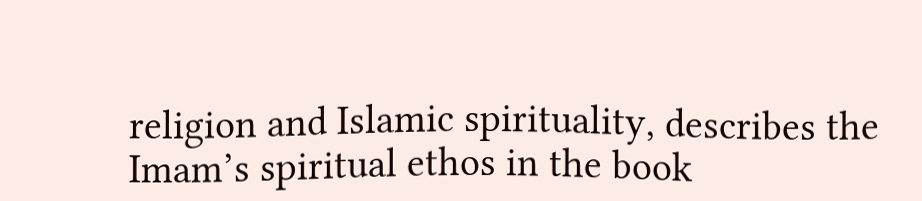religion and Islamic spirituality, describes the Imam’s spiritual ethos in the book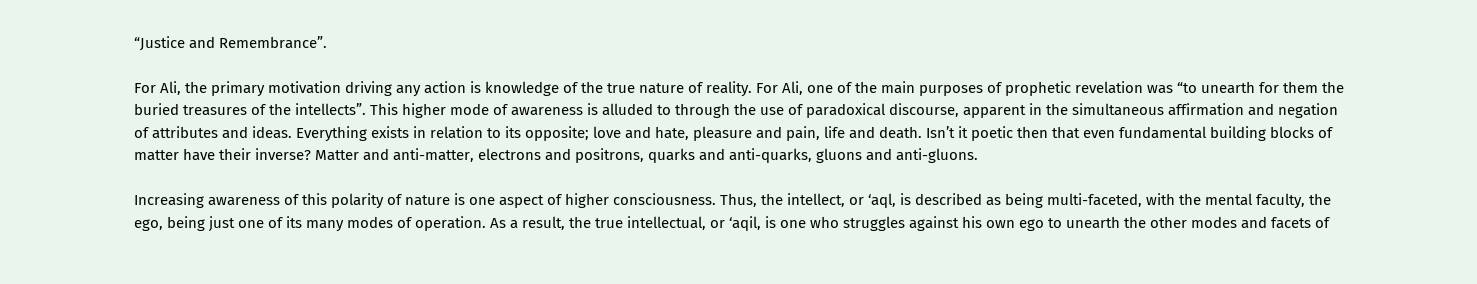“Justice and Remembrance”.

For Ali, the primary motivation driving any action is knowledge of the true nature of reality. For Ali, one of the main purposes of prophetic revelation was “to unearth for them the buried treasures of the intellects”. This higher mode of awareness is alluded to through the use of paradoxical discourse, apparent in the simultaneous affirmation and negation of attributes and ideas. Everything exists in relation to its opposite; love and hate, pleasure and pain, life and death. Isn’t it poetic then that even fundamental building blocks of matter have their inverse? Matter and anti-matter, electrons and positrons, quarks and anti-quarks, gluons and anti-gluons.

Increasing awareness of this polarity of nature is one aspect of higher consciousness. Thus, the intellect, or ‘aql, is described as being multi-faceted, with the mental faculty, the ego, being just one of its many modes of operation. As a result, the true intellectual, or ‘aqil, is one who struggles against his own ego to unearth the other modes and facets of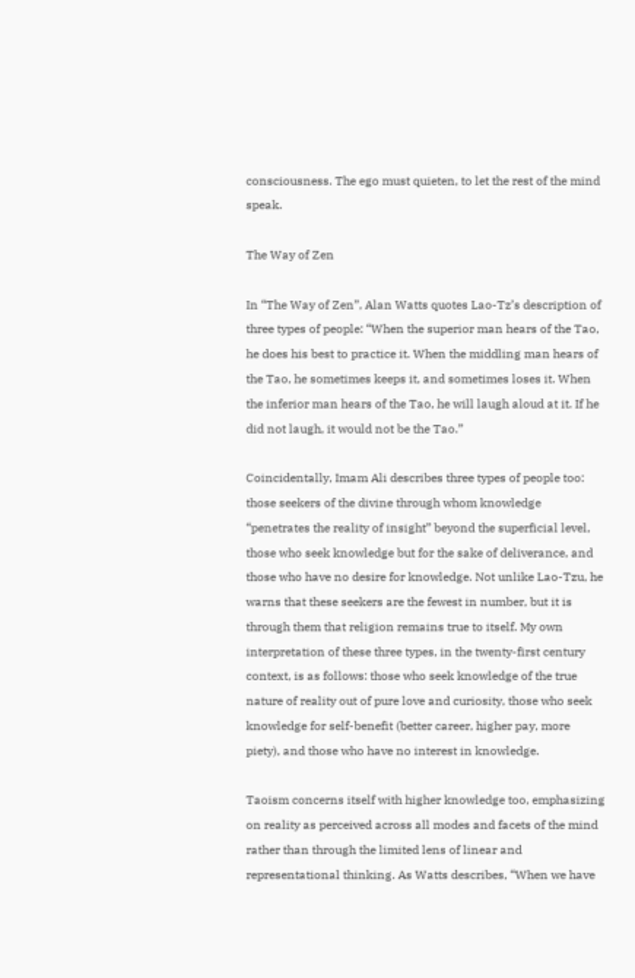consciousness. The ego must quieten, to let the rest of the mind speak.

The Way of Zen

In “The Way of Zen”, Alan Watts quotes Lao-Tz’s description of three types of people: “When the superior man hears of the Tao, he does his best to practice it. When the middling man hears of the Tao, he sometimes keeps it, and sometimes loses it. When the inferior man hears of the Tao, he will laugh aloud at it. If he did not laugh, it would not be the Tao.”

Coincidentally, Imam Ali describes three types of people too: those seekers of the divine through whom knowledge “penetrates the reality of insight” beyond the superficial level, those who seek knowledge but for the sake of deliverance, and those who have no desire for knowledge. Not unlike Lao-Tzu, he warns that these seekers are the fewest in number, but it is through them that religion remains true to itself. My own interpretation of these three types, in the twenty-first century context, is as follows: those who seek knowledge of the true nature of reality out of pure love and curiosity, those who seek knowledge for self-benefit (better career, higher pay, more piety), and those who have no interest in knowledge.

Taoism concerns itself with higher knowledge too, emphasizing on reality as perceived across all modes and facets of the mind rather than through the limited lens of linear and representational thinking. As Watts describes, “When we have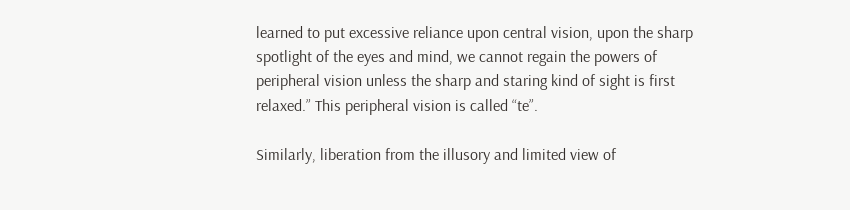learned to put excessive reliance upon central vision, upon the sharp spotlight of the eyes and mind, we cannot regain the powers of peripheral vision unless the sharp and staring kind of sight is first relaxed.” This peripheral vision is called “te”.

Similarly, liberation from the illusory and limited view of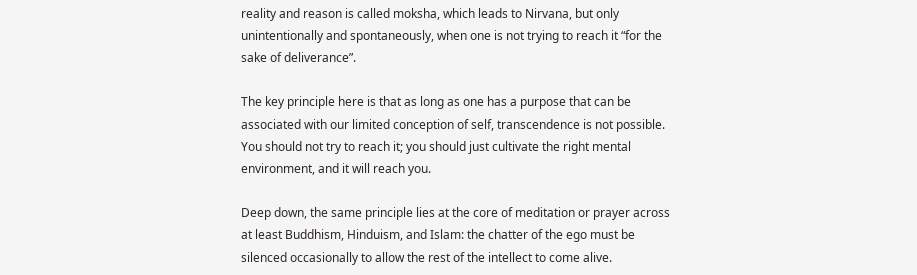reality and reason is called moksha, which leads to Nirvana, but only unintentionally and spontaneously, when one is not trying to reach it “for the sake of deliverance”.

The key principle here is that as long as one has a purpose that can be associated with our limited conception of self, transcendence is not possible. You should not try to reach it; you should just cultivate the right mental environment, and it will reach you.

Deep down, the same principle lies at the core of meditation or prayer across at least Buddhism, Hinduism, and Islam: the chatter of the ego must be silenced occasionally to allow the rest of the intellect to come alive.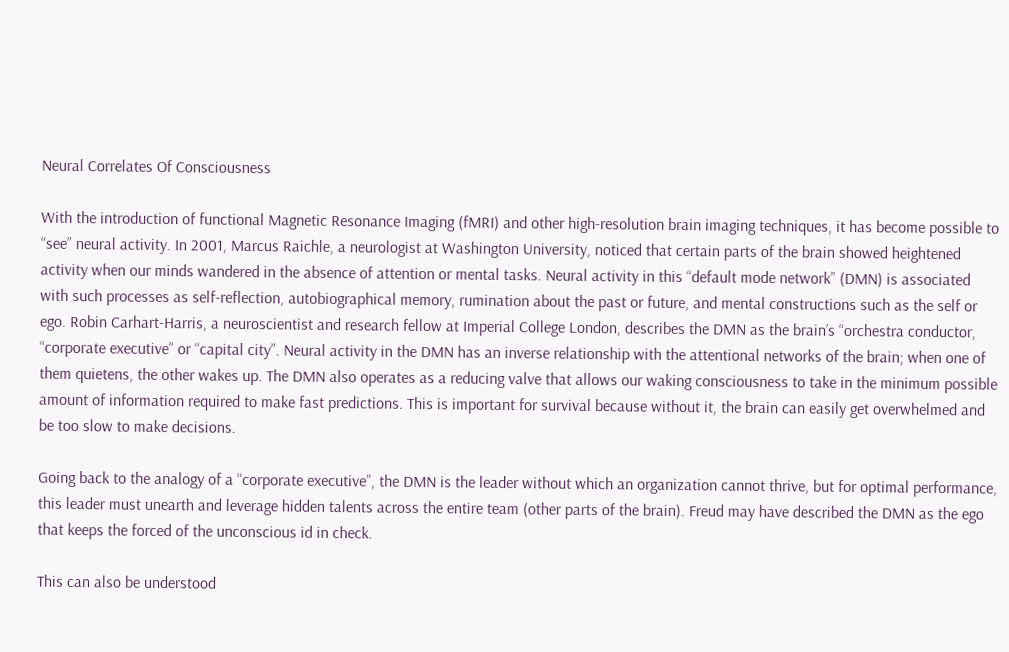Neural Correlates Of Consciousness

With the introduction of functional Magnetic Resonance Imaging (fMRI) and other high-resolution brain imaging techniques, it has become possible to “see” neural activity. In 2001, Marcus Raichle, a neurologist at Washington University, noticed that certain parts of the brain showed heightened activity when our minds wandered in the absence of attention or mental tasks. Neural activity in this “default mode network” (DMN) is associated with such processes as self-reflection, autobiographical memory, rumination about the past or future, and mental constructions such as the self or ego. Robin Carhart-Harris, a neuroscientist and research fellow at Imperial College London, describes the DMN as the brain’s “orchestra conductor, “corporate executive” or “capital city”. Neural activity in the DMN has an inverse relationship with the attentional networks of the brain; when one of them quietens, the other wakes up. The DMN also operates as a reducing valve that allows our waking consciousness to take in the minimum possible amount of information required to make fast predictions. This is important for survival because without it, the brain can easily get overwhelmed and be too slow to make decisions.

Going back to the analogy of a “corporate executive”, the DMN is the leader without which an organization cannot thrive, but for optimal performance, this leader must unearth and leverage hidden talents across the entire team (other parts of the brain). Freud may have described the DMN as the ego that keeps the forced of the unconscious id in check.

This can also be understood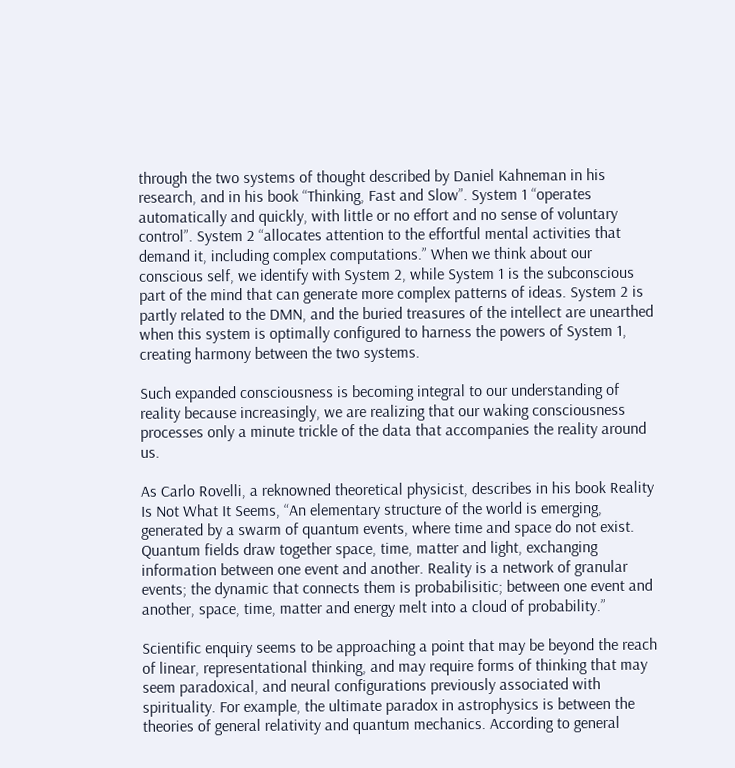through the two systems of thought described by Daniel Kahneman in his research, and in his book “Thinking, Fast and Slow”. System 1 “operates automatically and quickly, with little or no effort and no sense of voluntary control”. System 2 “allocates attention to the effortful mental activities that demand it, including complex computations.” When we think about our conscious self, we identify with System 2, while System 1 is the subconscious part of the mind that can generate more complex patterns of ideas. System 2 is partly related to the DMN, and the buried treasures of the intellect are unearthed when this system is optimally configured to harness the powers of System 1, creating harmony between the two systems.

Such expanded consciousness is becoming integral to our understanding of reality because increasingly, we are realizing that our waking consciousness processes only a minute trickle of the data that accompanies the reality around us.

As Carlo Rovelli, a reknowned theoretical physicist, describes in his book Reality Is Not What It Seems, “An elementary structure of the world is emerging, generated by a swarm of quantum events, where time and space do not exist. Quantum fields draw together space, time, matter and light, exchanging information between one event and another. Reality is a network of granular events; the dynamic that connects them is probabilisitic; between one event and another, space, time, matter and energy melt into a cloud of probability.”

Scientific enquiry seems to be approaching a point that may be beyond the reach of linear, representational thinking, and may require forms of thinking that may seem paradoxical, and neural configurations previously associated with spirituality. For example, the ultimate paradox in astrophysics is between the theories of general relativity and quantum mechanics. According to general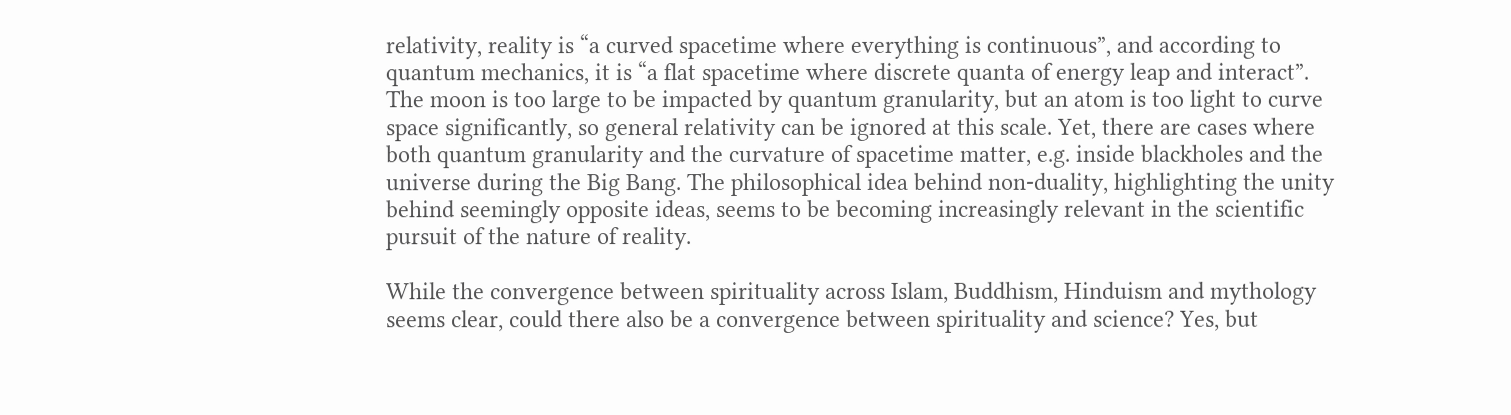relativity, reality is “a curved spacetime where everything is continuous”, and according to quantum mechanics, it is “a flat spacetime where discrete quanta of energy leap and interact”. The moon is too large to be impacted by quantum granularity, but an atom is too light to curve space significantly, so general relativity can be ignored at this scale. Yet, there are cases where both quantum granularity and the curvature of spacetime matter, e.g. inside blackholes and the universe during the Big Bang. The philosophical idea behind non-duality, highlighting the unity behind seemingly opposite ideas, seems to be becoming increasingly relevant in the scientific pursuit of the nature of reality.

While the convergence between spirituality across Islam, Buddhism, Hinduism and mythology seems clear, could there also be a convergence between spirituality and science? Yes, but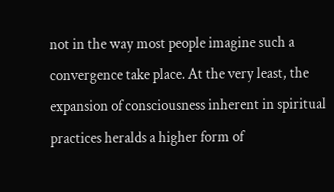not in the way most people imagine such a convergence take place. At the very least, the expansion of consciousness inherent in spiritual practices heralds a higher form of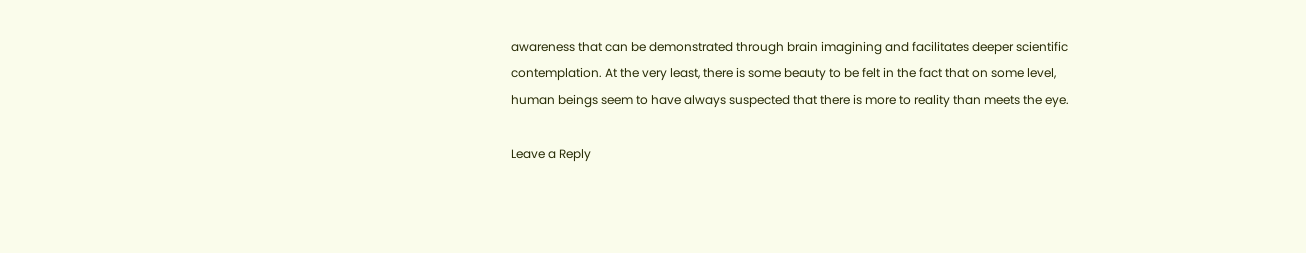awareness that can be demonstrated through brain imagining and facilitates deeper scientific contemplation. At the very least, there is some beauty to be felt in the fact that on some level, human beings seem to have always suspected that there is more to reality than meets the eye.

Leave a Reply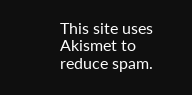This site uses Akismet to reduce spam.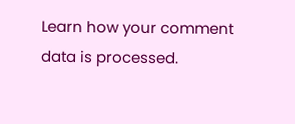Learn how your comment data is processed.